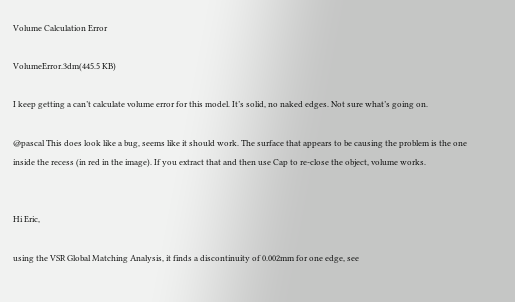Volume Calculation Error

VolumeError.3dm(445.5 KB)

I keep getting a can’t calculate volume error for this model. It’s solid, no naked edges. Not sure what’s going on.

@pascal This does look like a bug, seems like it should work. The surface that appears to be causing the problem is the one inside the recess (in red in the image). If you extract that and then use Cap to re-close the object, volume works.


Hi Eric,

using the VSR Global Matching Analysis, it finds a discontinuity of 0.002mm for one edge, see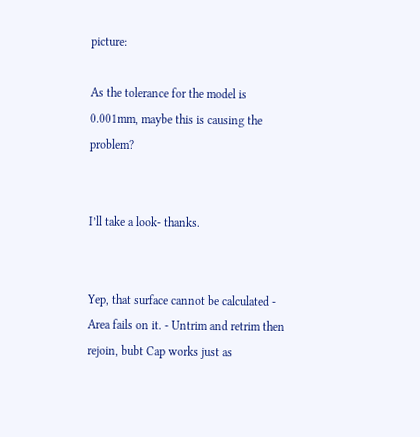picture:

As the tolerance for the model is 0.001mm, maybe this is causing the problem?


I’ll take a look- thanks.


Yep, that surface cannot be calculated - Area fails on it. - Untrim and retrim then rejoin, bubt Cap works just as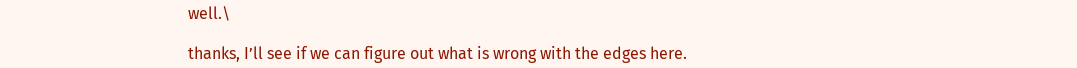well.\

thanks, I’ll see if we can figure out what is wrong with the edges here.